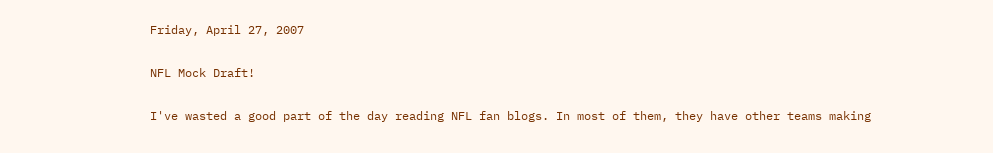Friday, April 27, 2007

NFL Mock Draft!

I've wasted a good part of the day reading NFL fan blogs. In most of them, they have other teams making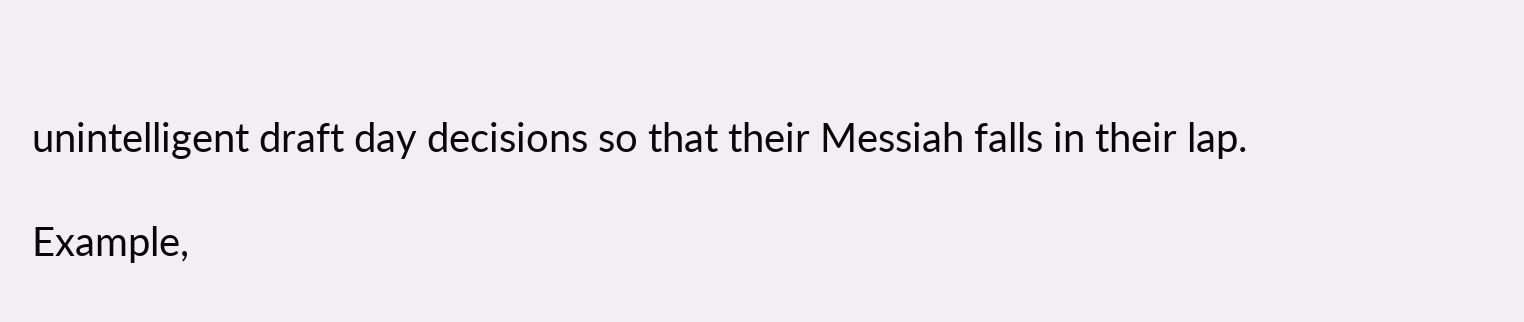unintelligent draft day decisions so that their Messiah falls in their lap.

Example,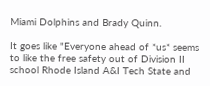Miami Dolphins and Brady Quinn.

It goes like "Everyone ahead of *us* seems to like the free safety out of Division II school Rhode Island A&I Tech State and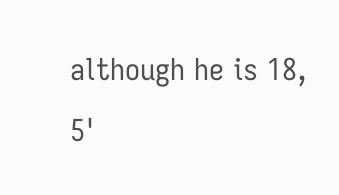although he is 18, 5'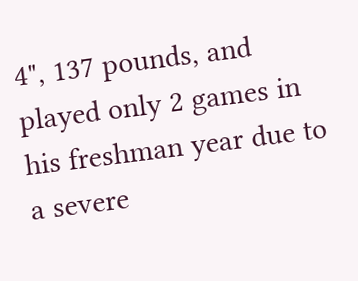4", 137 pounds, and played only 2 games in his freshman year due to a severe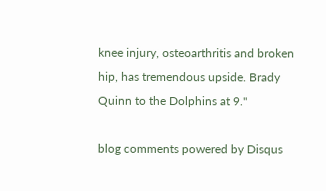knee injury, osteoarthritis and broken hip, has tremendous upside. Brady Quinn to the Dolphins at 9."

blog comments powered by Disqus